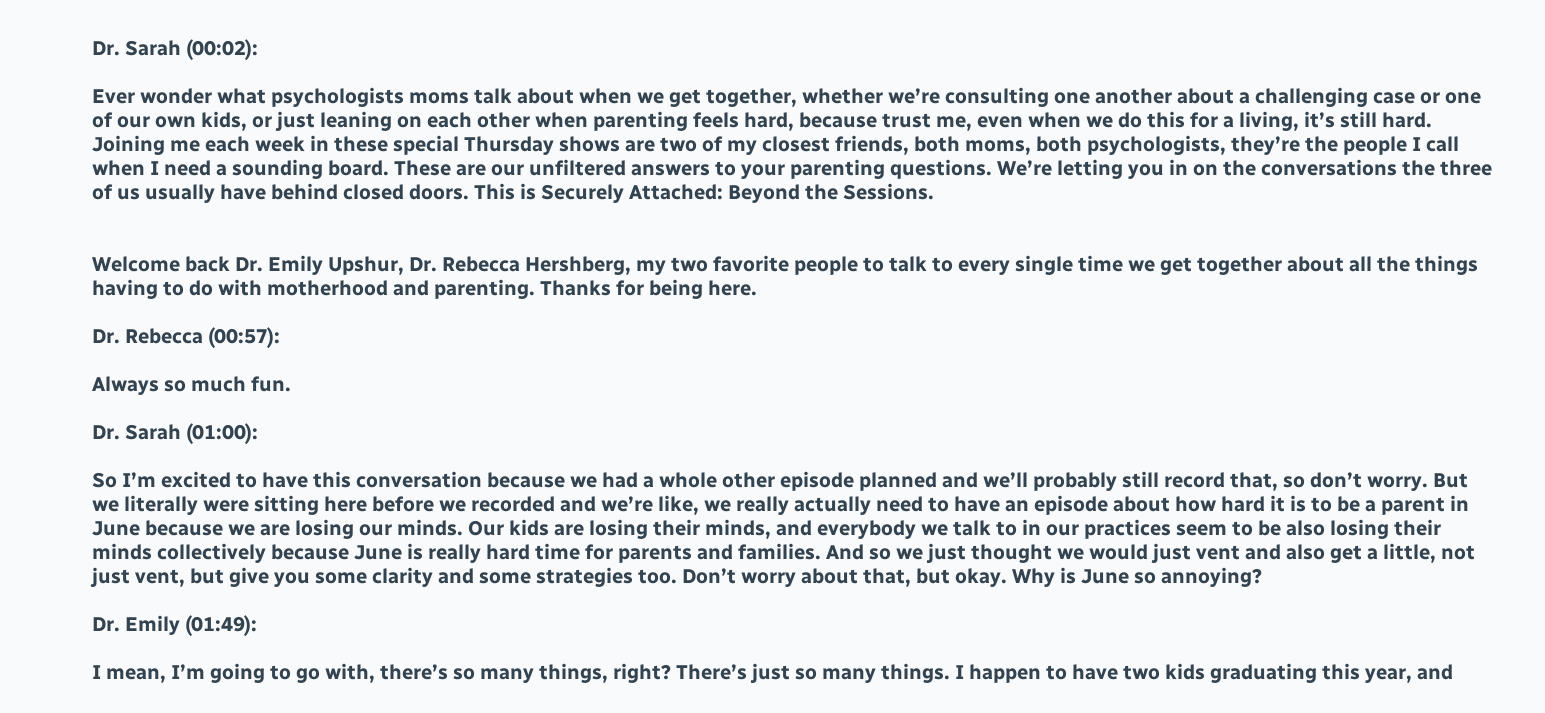Dr. Sarah (00:02):

Ever wonder what psychologists moms talk about when we get together, whether we’re consulting one another about a challenging case or one of our own kids, or just leaning on each other when parenting feels hard, because trust me, even when we do this for a living, it’s still hard. Joining me each week in these special Thursday shows are two of my closest friends, both moms, both psychologists, they’re the people I call when I need a sounding board. These are our unfiltered answers to your parenting questions. We’re letting you in on the conversations the three of us usually have behind closed doors. This is Securely Attached: Beyond the Sessions.


Welcome back Dr. Emily Upshur, Dr. Rebecca Hershberg, my two favorite people to talk to every single time we get together about all the things having to do with motherhood and parenting. Thanks for being here.

Dr. Rebecca (00:57):

Always so much fun.

Dr. Sarah (01:00):

So I’m excited to have this conversation because we had a whole other episode planned and we’ll probably still record that, so don’t worry. But we literally were sitting here before we recorded and we’re like, we really actually need to have an episode about how hard it is to be a parent in June because we are losing our minds. Our kids are losing their minds, and everybody we talk to in our practices seem to be also losing their minds collectively because June is really hard time for parents and families. And so we just thought we would just vent and also get a little, not just vent, but give you some clarity and some strategies too. Don’t worry about that, but okay. Why is June so annoying?

Dr. Emily (01:49):

I mean, I’m going to go with, there’s so many things, right? There’s just so many things. I happen to have two kids graduating this year, and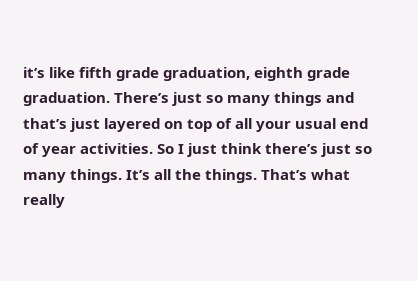it’s like fifth grade graduation, eighth grade graduation. There’s just so many things and that’s just layered on top of all your usual end of year activities. So I just think there’s just so many things. It’s all the things. That’s what really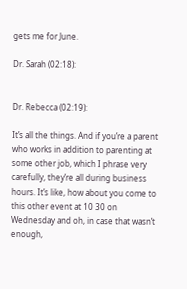gets me for June.

Dr. Sarah (02:18):


Dr. Rebecca (02:19):

It’s all the things. And if you’re a parent who works in addition to parenting at some other job, which I phrase very carefully, they’re all during business hours. It’s like, how about you come to this other event at 10 30 on Wednesday and oh, in case that wasn’t enough,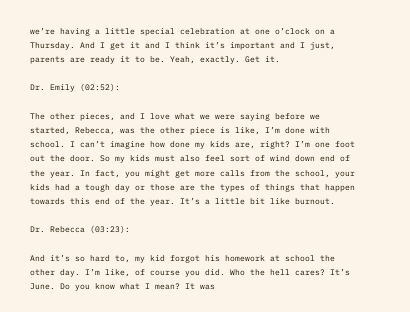we’re having a little special celebration at one o’clock on a Thursday. And I get it and I think it’s important and I just, parents are ready it to be. Yeah, exactly. Get it.

Dr. Emily (02:52):

The other pieces, and I love what we were saying before we started, Rebecca, was the other piece is like, I’m done with school. I can’t imagine how done my kids are, right? I’m one foot out the door. So my kids must also feel sort of wind down end of the year. In fact, you might get more calls from the school, your kids had a tough day or those are the types of things that happen towards this end of the year. It’s a little bit like burnout.

Dr. Rebecca (03:23):

And it’s so hard to, my kid forgot his homework at school the other day. I’m like, of course you did. Who the hell cares? It’s June. Do you know what I mean? It was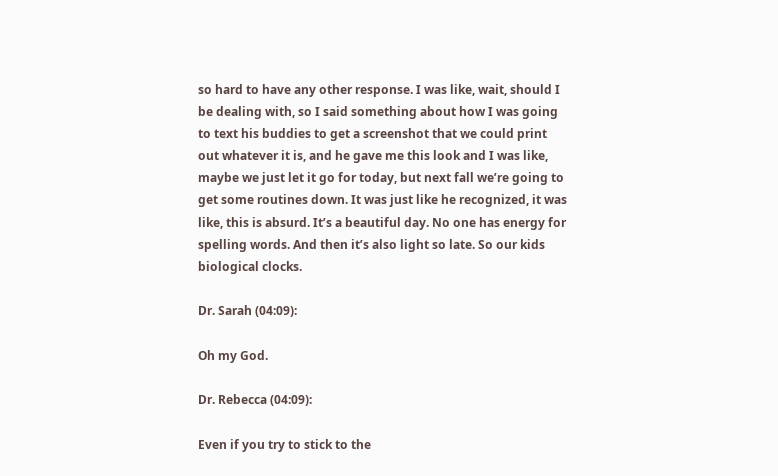so hard to have any other response. I was like, wait, should I be dealing with, so I said something about how I was going to text his buddies to get a screenshot that we could print out whatever it is, and he gave me this look and I was like, maybe we just let it go for today, but next fall we’re going to get some routines down. It was just like he recognized, it was like, this is absurd. It’s a beautiful day. No one has energy for spelling words. And then it’s also light so late. So our kids biological clocks.

Dr. Sarah (04:09):

Oh my God.

Dr. Rebecca (04:09):

Even if you try to stick to the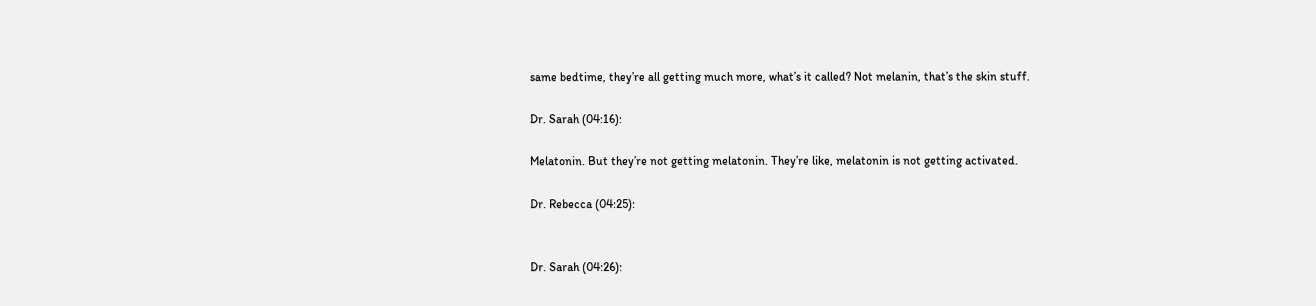same bedtime, they’re all getting much more, what’s it called? Not melanin, that’s the skin stuff.

Dr. Sarah (04:16):

Melatonin. But they’re not getting melatonin. They’re like, melatonin is not getting activated.

Dr. Rebecca (04:25):


Dr. Sarah (04:26):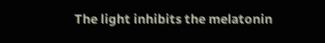The light inhibits the melatonin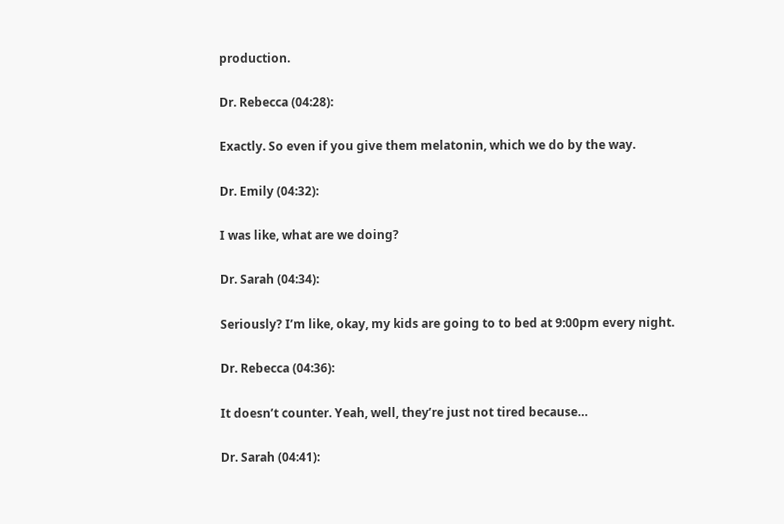production.

Dr. Rebecca (04:28):

Exactly. So even if you give them melatonin, which we do by the way.

Dr. Emily (04:32):

I was like, what are we doing?

Dr. Sarah (04:34):

Seriously? I’m like, okay, my kids are going to to bed at 9:00pm every night.

Dr. Rebecca (04:36):

It doesn’t counter. Yeah, well, they’re just not tired because…

Dr. Sarah (04:41):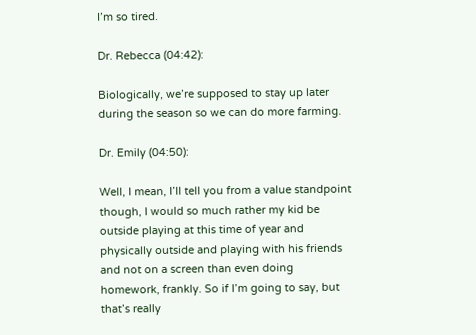I’m so tired.

Dr. Rebecca (04:42):

Biologically, we’re supposed to stay up later during the season so we can do more farming.

Dr. Emily (04:50):

Well, I mean, I’ll tell you from a value standpoint though, I would so much rather my kid be outside playing at this time of year and physically outside and playing with his friends and not on a screen than even doing homework, frankly. So if I’m going to say, but that’s really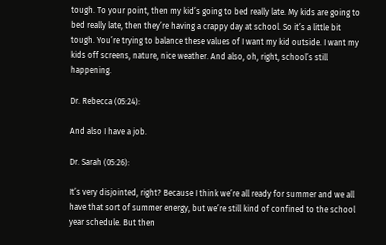tough. To your point, then my kid’s going to bed really late. My kids are going to bed really late, then they’re having a crappy day at school. So it’s a little bit tough. You’re trying to balance these values of I want my kid outside. I want my kids off screens, nature, nice weather. And also, oh, right, school’s still happening.

Dr. Rebecca (05:24):

And also I have a job.

Dr. Sarah (05:26):

It’s very disjointed, right? Because I think we’re all ready for summer and we all have that sort of summer energy, but we’re still kind of confined to the school year schedule. But then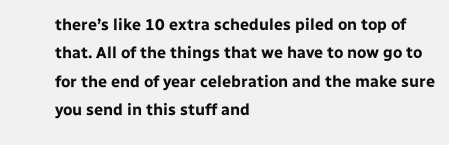there’s like 10 extra schedules piled on top of that. All of the things that we have to now go to for the end of year celebration and the make sure you send in this stuff and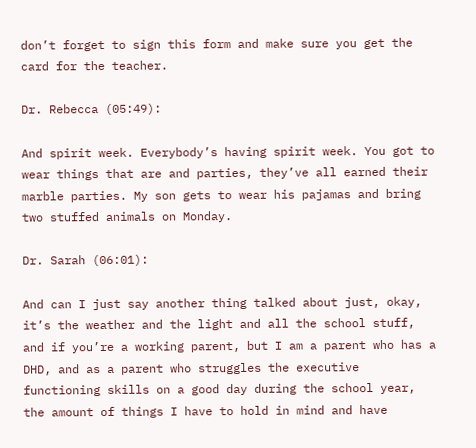don’t forget to sign this form and make sure you get the card for the teacher.

Dr. Rebecca (05:49):

And spirit week. Everybody’s having spirit week. You got to wear things that are and parties, they’ve all earned their marble parties. My son gets to wear his pajamas and bring two stuffed animals on Monday.

Dr. Sarah (06:01):

And can I just say another thing talked about just, okay, it’s the weather and the light and all the school stuff, and if you’re a working parent, but I am a parent who has a DHD, and as a parent who struggles the executive functioning skills on a good day during the school year, the amount of things I have to hold in mind and have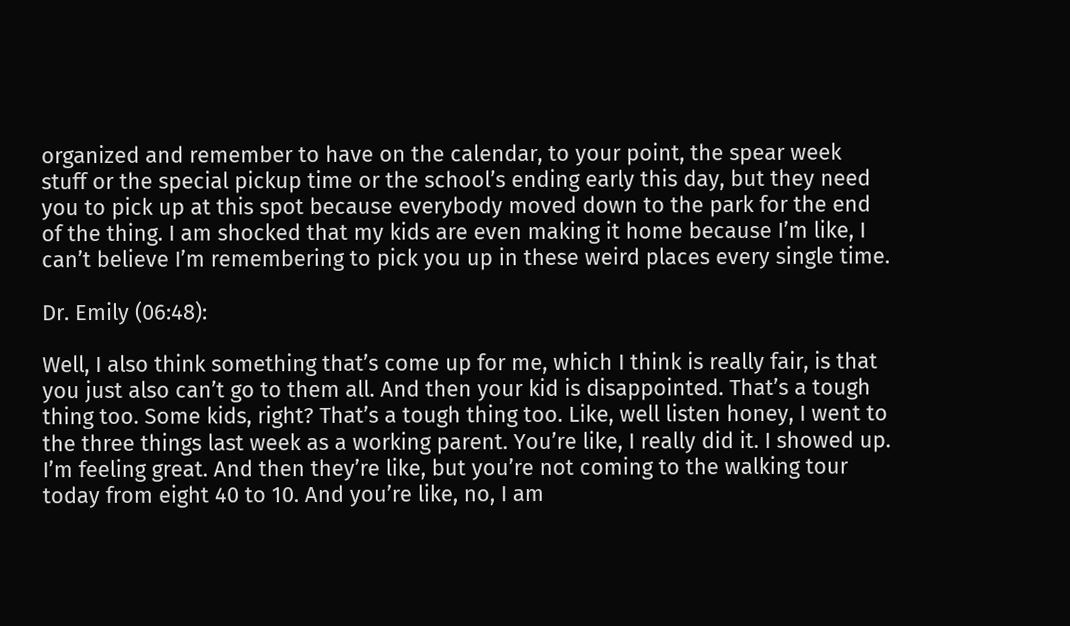organized and remember to have on the calendar, to your point, the spear week stuff or the special pickup time or the school’s ending early this day, but they need you to pick up at this spot because everybody moved down to the park for the end of the thing. I am shocked that my kids are even making it home because I’m like, I can’t believe I’m remembering to pick you up in these weird places every single time.

Dr. Emily (06:48):

Well, I also think something that’s come up for me, which I think is really fair, is that you just also can’t go to them all. And then your kid is disappointed. That’s a tough thing too. Some kids, right? That’s a tough thing too. Like, well listen honey, I went to the three things last week as a working parent. You’re like, I really did it. I showed up. I’m feeling great. And then they’re like, but you’re not coming to the walking tour today from eight 40 to 10. And you’re like, no, I am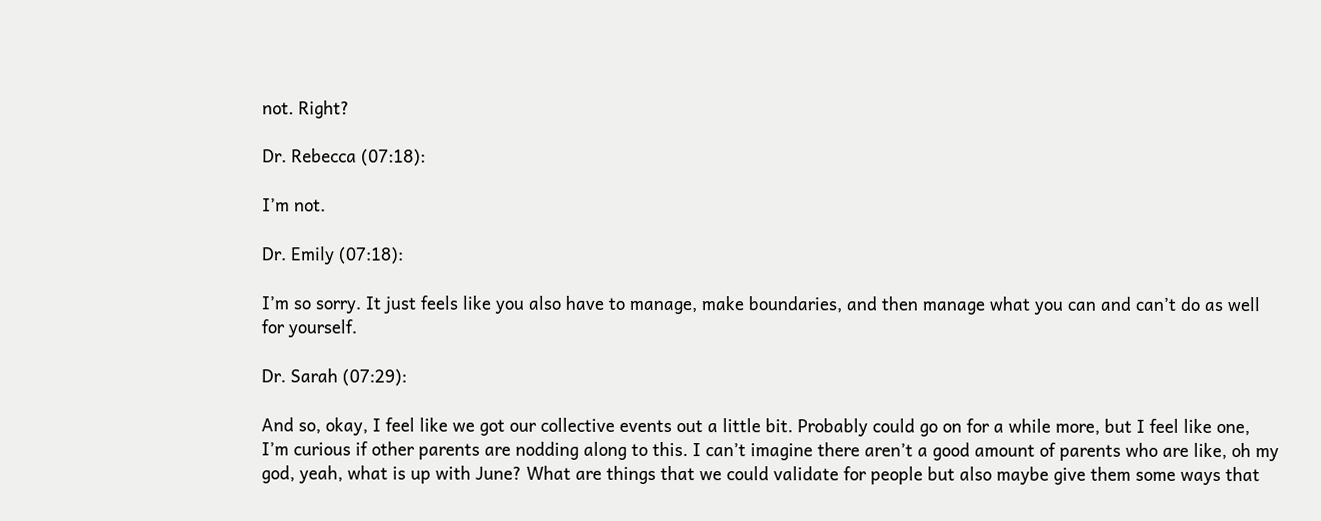not. Right?

Dr. Rebecca (07:18):

I’m not.

Dr. Emily (07:18):

I’m so sorry. It just feels like you also have to manage, make boundaries, and then manage what you can and can’t do as well for yourself.

Dr. Sarah (07:29):

And so, okay, I feel like we got our collective events out a little bit. Probably could go on for a while more, but I feel like one, I’m curious if other parents are nodding along to this. I can’t imagine there aren’t a good amount of parents who are like, oh my god, yeah, what is up with June? What are things that we could validate for people but also maybe give them some ways that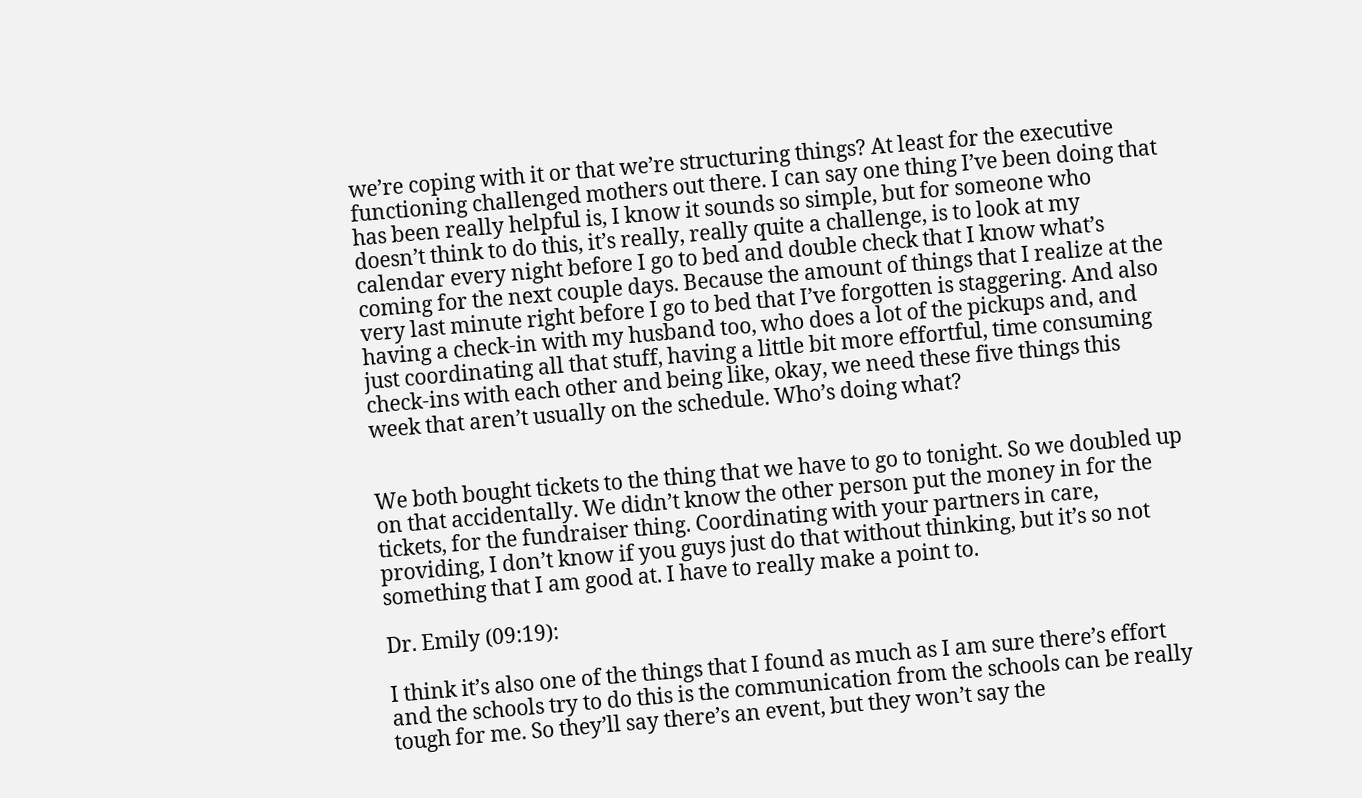we’re coping with it or that we’re structuring things? At least for the executive functioning challenged mothers out there. I can say one thing I’ve been doing that has been really helpful is, I know it sounds so simple, but for someone who doesn’t think to do this, it’s really, really quite a challenge, is to look at my calendar every night before I go to bed and double check that I know what’s coming for the next couple days. Because the amount of things that I realize at the very last minute right before I go to bed that I’ve forgotten is staggering. And also having a check-in with my husband too, who does a lot of the pickups and, and just coordinating all that stuff, having a little bit more effortful, time consuming check-ins with each other and being like, okay, we need these five things this week that aren’t usually on the schedule. Who’s doing what?


We both bought tickets to the thing that we have to go to tonight. So we doubled up on that accidentally. We didn’t know the other person put the money in for the tickets, for the fundraiser thing. Coordinating with your partners in care, providing, I don’t know if you guys just do that without thinking, but it’s so not something that I am good at. I have to really make a point to.

Dr. Emily (09:19):

I think it’s also one of the things that I found as much as I am sure there’s effort and the schools try to do this is the communication from the schools can be really tough for me. So they’ll say there’s an event, but they won’t say the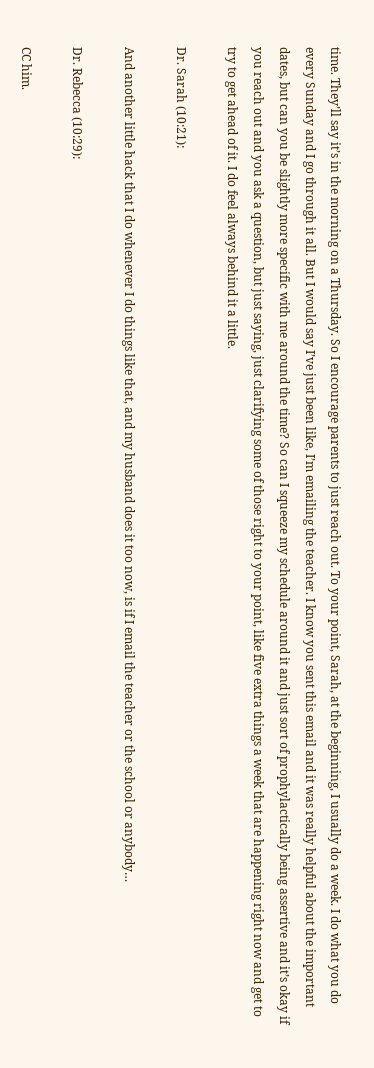time. They’ll say it’s in the morning on a Thursday. So I encourage parents to just reach out. To your point, Sarah, at the beginning, I usually do a week. I do what you do every Sunday and I go through it all. But I would say I’ve just been like, I’m emailing the teacher. I know you sent this email and it was really helpful about the important dates, but can you be slightly more specific with me around the time? So can I squeeze my schedule around it and just sort of prophylactically being assertive and it’s okay if you reach out and you ask a question, but just saying, just clarifying some of those right to your point, like five extra things a week that are happening right now and get to try to get ahead of it. I do feel always behind it a little.

Dr. Sarah (10:21):

And another little hack that I do whenever I do things like that, and my husband does it too now, is if I email the teacher or the school or anybody…

Dr. Rebecca (10:29):

CC him.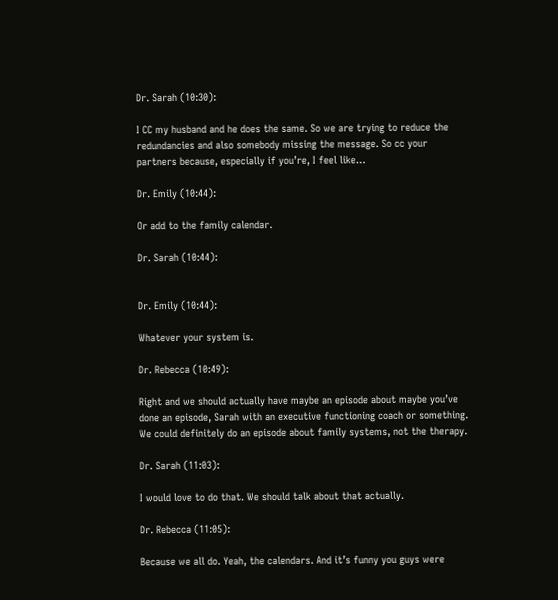Dr. Sarah (10:30):

I CC my husband and he does the same. So we are trying to reduce the redundancies and also somebody missing the message. So cc your partners because, especially if you’re, I feel like…

Dr. Emily (10:44):

Or add to the family calendar.

Dr. Sarah (10:44):


Dr. Emily (10:44):

Whatever your system is.

Dr. Rebecca (10:49):

Right and we should actually have maybe an episode about maybe you’ve done an episode, Sarah with an executive functioning coach or something. We could definitely do an episode about family systems, not the therapy.

Dr. Sarah (11:03):

I would love to do that. We should talk about that actually.

Dr. Rebecca (11:05):

Because we all do. Yeah, the calendars. And it’s funny you guys were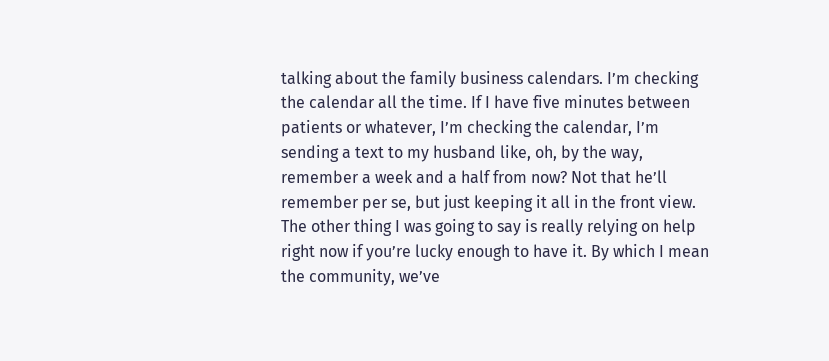talking about the family business calendars. I’m checking the calendar all the time. If I have five minutes between patients or whatever, I’m checking the calendar, I’m sending a text to my husband like, oh, by the way, remember a week and a half from now? Not that he’ll remember per se, but just keeping it all in the front view. The other thing I was going to say is really relying on help right now if you’re lucky enough to have it. By which I mean the community, we’ve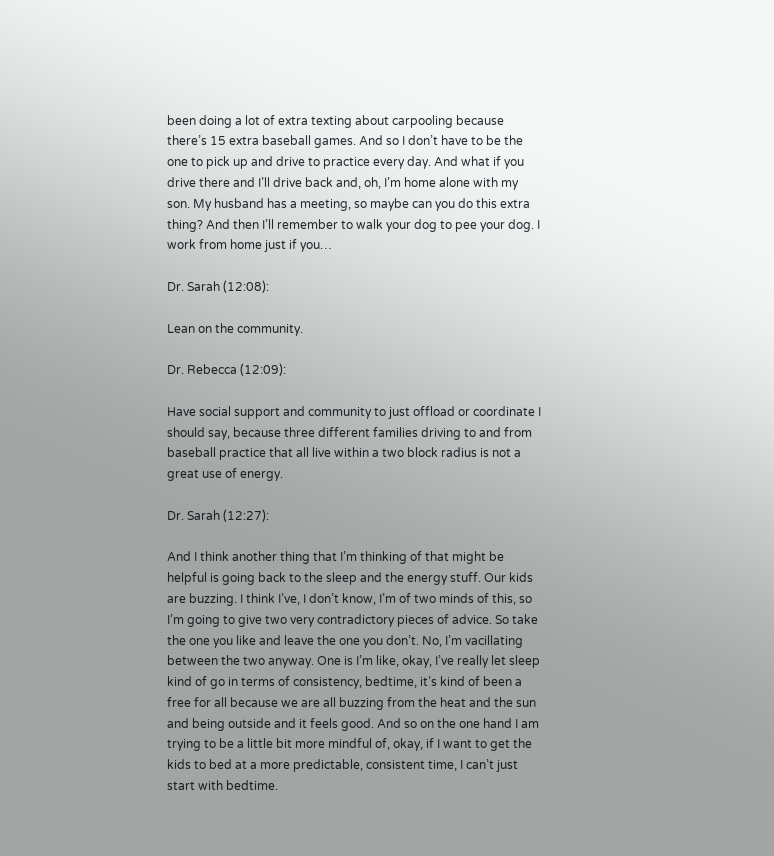been doing a lot of extra texting about carpooling because there’s 15 extra baseball games. And so I don’t have to be the one to pick up and drive to practice every day. And what if you drive there and I’ll drive back and, oh, I’m home alone with my son. My husband has a meeting, so maybe can you do this extra thing? And then I’ll remember to walk your dog to pee your dog. I work from home just if you…

Dr. Sarah (12:08):

Lean on the community.

Dr. Rebecca (12:09):

Have social support and community to just offload or coordinate I should say, because three different families driving to and from baseball practice that all live within a two block radius is not a great use of energy.

Dr. Sarah (12:27):

And I think another thing that I’m thinking of that might be helpful is going back to the sleep and the energy stuff. Our kids are buzzing. I think I’ve, I don’t know, I’m of two minds of this, so I’m going to give two very contradictory pieces of advice. So take the one you like and leave the one you don’t. No, I’m vacillating between the two anyway. One is I’m like, okay, I’ve really let sleep kind of go in terms of consistency, bedtime, it’s kind of been a free for all because we are all buzzing from the heat and the sun and being outside and it feels good. And so on the one hand I am trying to be a little bit more mindful of, okay, if I want to get the kids to bed at a more predictable, consistent time, I can’t just start with bedtime.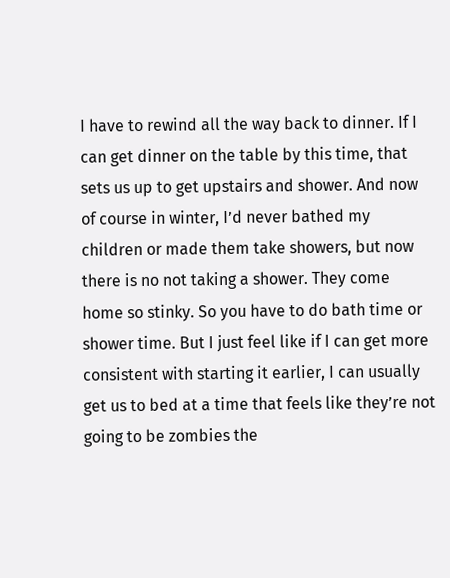I have to rewind all the way back to dinner. If I can get dinner on the table by this time, that sets us up to get upstairs and shower. And now of course in winter, I’d never bathed my children or made them take showers, but now there is no not taking a shower. They come home so stinky. So you have to do bath time or shower time. But I just feel like if I can get more consistent with starting it earlier, I can usually get us to bed at a time that feels like they’re not going to be zombies the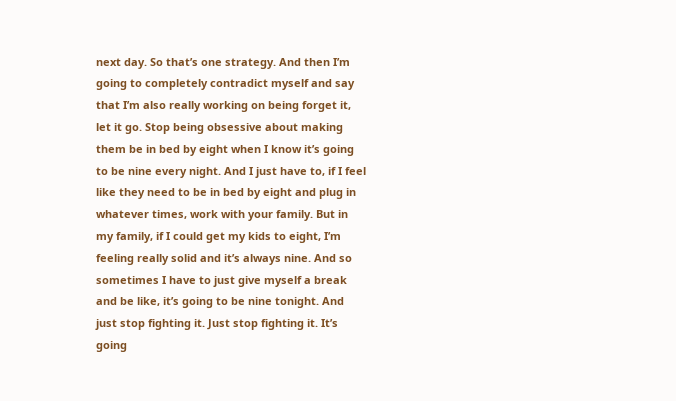next day. So that’s one strategy. And then I’m going to completely contradict myself and say that I’m also really working on being forget it, let it go. Stop being obsessive about making them be in bed by eight when I know it’s going to be nine every night. And I just have to, if I feel like they need to be in bed by eight and plug in whatever times, work with your family. But in my family, if I could get my kids to eight, I’m feeling really solid and it’s always nine. And so sometimes I have to just give myself a break and be like, it’s going to be nine tonight. And just stop fighting it. Just stop fighting it. It’s going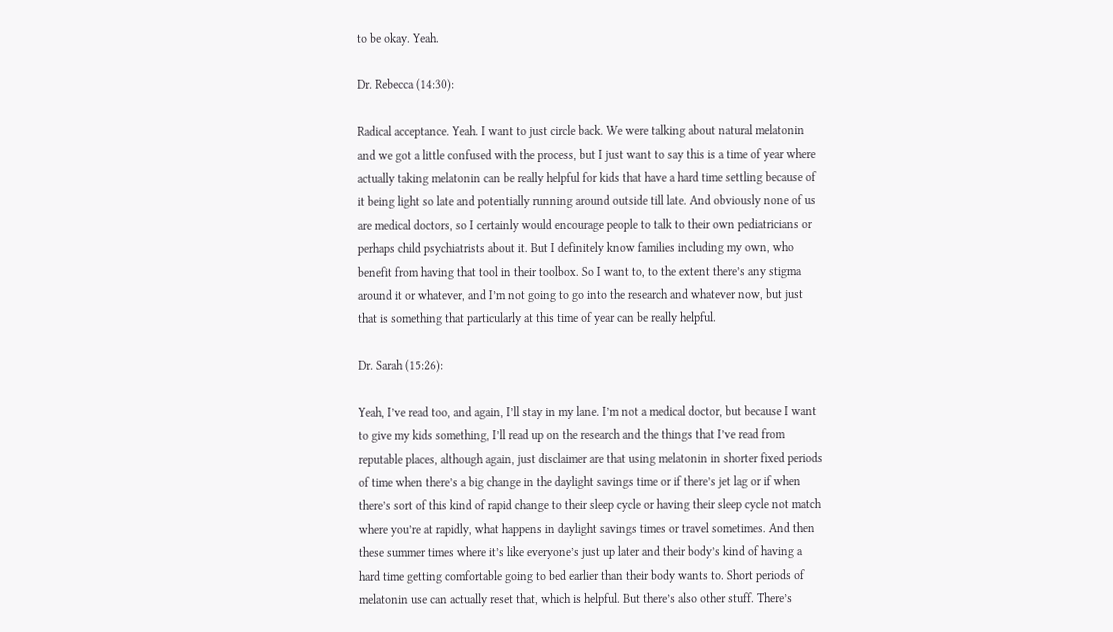to be okay. Yeah.

Dr. Rebecca (14:30):

Radical acceptance. Yeah. I want to just circle back. We were talking about natural melatonin and we got a little confused with the process, but I just want to say this is a time of year where actually taking melatonin can be really helpful for kids that have a hard time settling because of it being light so late and potentially running around outside till late. And obviously none of us are medical doctors, so I certainly would encourage people to talk to their own pediatricians or perhaps child psychiatrists about it. But I definitely know families including my own, who benefit from having that tool in their toolbox. So I want to, to the extent there’s any stigma around it or whatever, and I’m not going to go into the research and whatever now, but just that is something that particularly at this time of year can be really helpful.

Dr. Sarah (15:26):

Yeah, I’ve read too, and again, I’ll stay in my lane. I’m not a medical doctor, but because I want to give my kids something, I’ll read up on the research and the things that I’ve read from reputable places, although again, just disclaimer are that using melatonin in shorter fixed periods of time when there’s a big change in the daylight savings time or if there’s jet lag or if when there’s sort of this kind of rapid change to their sleep cycle or having their sleep cycle not match where you’re at rapidly, what happens in daylight savings times or travel sometimes. And then these summer times where it’s like everyone’s just up later and their body’s kind of having a hard time getting comfortable going to bed earlier than their body wants to. Short periods of melatonin use can actually reset that, which is helpful. But there’s also other stuff. There’s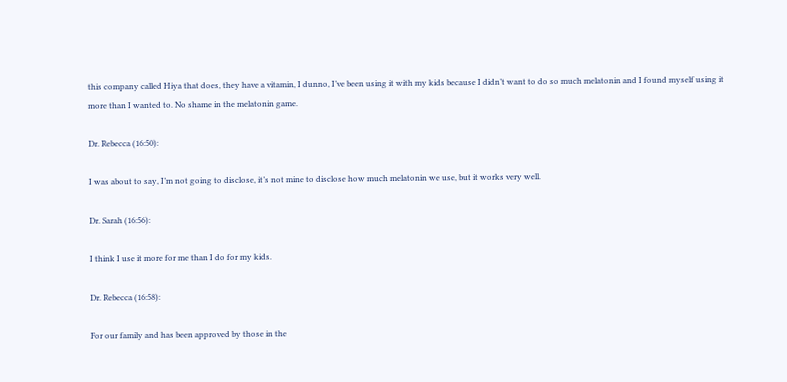this company called Hiya that does, they have a vitamin, I dunno, I’ve been using it with my kids because I didn’t want to do so much melatonin and I found myself using it more than I wanted to. No shame in the melatonin game.

Dr. Rebecca (16:50):

I was about to say, I’m not going to disclose, it’s not mine to disclose how much melatonin we use, but it works very well.

Dr. Sarah (16:56):

I think I use it more for me than I do for my kids.

Dr. Rebecca (16:58):

For our family and has been approved by those in the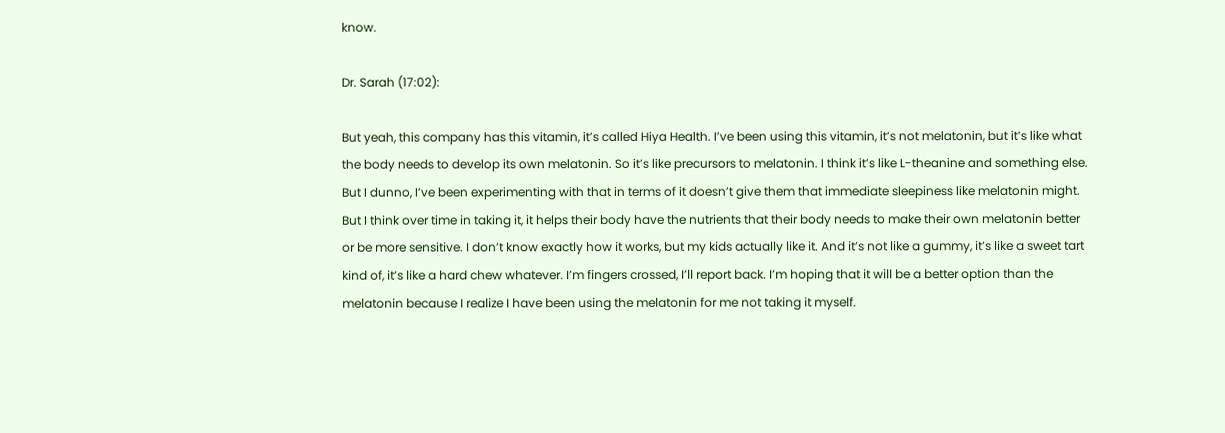know.

Dr. Sarah (17:02):

But yeah, this company has this vitamin, it’s called Hiya Health. I’ve been using this vitamin, it’s not melatonin, but it’s like what the body needs to develop its own melatonin. So it’s like precursors to melatonin. I think it’s like L-theanine and something else. But I dunno, I’ve been experimenting with that in terms of it doesn’t give them that immediate sleepiness like melatonin might. But I think over time in taking it, it helps their body have the nutrients that their body needs to make their own melatonin better or be more sensitive. I don’t know exactly how it works, but my kids actually like it. And it’s not like a gummy, it’s like a sweet tart kind of, it’s like a hard chew whatever. I’m fingers crossed, I’ll report back. I’m hoping that it will be a better option than the melatonin because I realize I have been using the melatonin for me not taking it myself.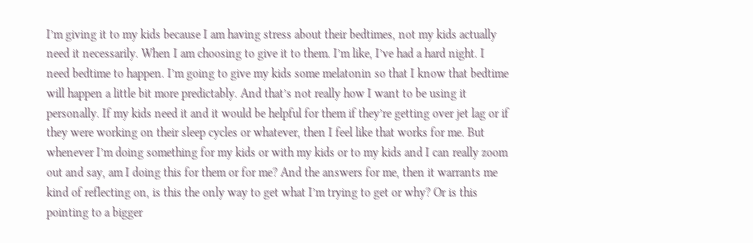I’m giving it to my kids because I am having stress about their bedtimes, not my kids actually need it necessarily. When I am choosing to give it to them. I’m like, I’ve had a hard night. I need bedtime to happen. I’m going to give my kids some melatonin so that I know that bedtime will happen a little bit more predictably. And that’s not really how I want to be using it personally. If my kids need it and it would be helpful for them if they’re getting over jet lag or if they were working on their sleep cycles or whatever, then I feel like that works for me. But whenever I’m doing something for my kids or with my kids or to my kids and I can really zoom out and say, am I doing this for them or for me? And the answers for me, then it warrants me kind of reflecting on, is this the only way to get what I’m trying to get or why? Or is this pointing to a bigger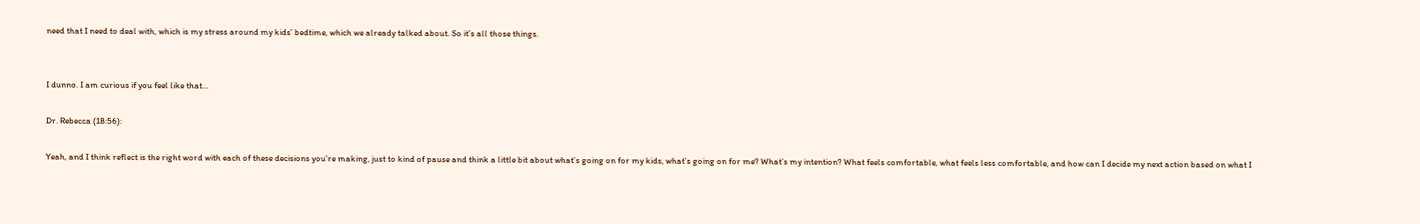need that I need to deal with, which is my stress around my kids’ bedtime, which we already talked about. So it’s all those things.


I dunno. I am curious if you feel like that…

Dr. Rebecca (18:56):

Yeah, and I think reflect is the right word with each of these decisions you’re making, just to kind of pause and think a little bit about what’s going on for my kids, what’s going on for me? What’s my intention? What feels comfortable, what feels less comfortable, and how can I decide my next action based on what I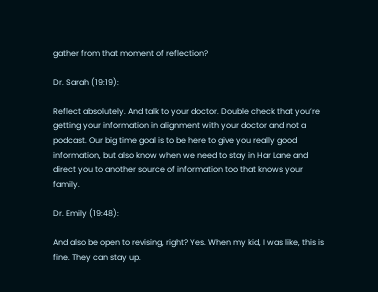gather from that moment of reflection?

Dr. Sarah (19:19):

Reflect absolutely. And talk to your doctor. Double check that you’re getting your information in alignment with your doctor and not a podcast. Our big time goal is to be here to give you really good information, but also know when we need to stay in Har Lane and direct you to another source of information too that knows your family.

Dr. Emily (19:48):

And also be open to revising, right? Yes. When my kid, I was like, this is fine. They can stay up.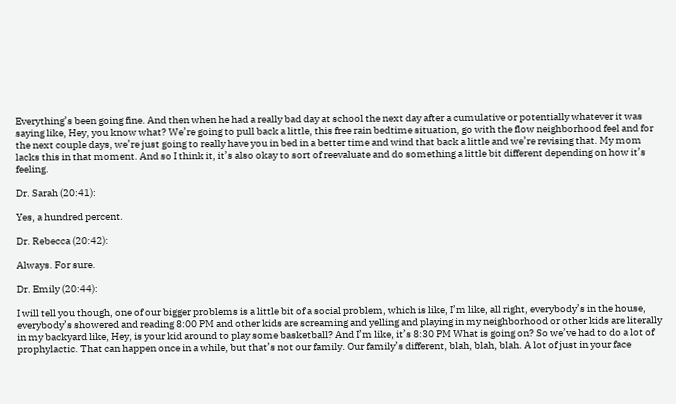Everything’s been going fine. And then when he had a really bad day at school the next day after a cumulative or potentially whatever it was saying like, Hey, you know what? We’re going to pull back a little, this free rain bedtime situation, go with the flow neighborhood feel and for the next couple days, we’re just going to really have you in bed in a better time and wind that back a little and we’re revising that. My mom lacks this in that moment. And so I think it, it’s also okay to sort of reevaluate and do something a little bit different depending on how it’s feeling.

Dr. Sarah (20:41):

Yes, a hundred percent.

Dr. Rebecca (20:42):

Always. For sure.

Dr. Emily (20:44):

I will tell you though, one of our bigger problems is a little bit of a social problem, which is like, I’m like, all right, everybody’s in the house, everybody’s showered and reading 8:00 PM and other kids are screaming and yelling and playing in my neighborhood or other kids are literally in my backyard like, Hey, is your kid around to play some basketball? And I’m like, it’s 8:30 PM What is going on? So we’ve had to do a lot of prophylactic. That can happen once in a while, but that’s not our family. Our family’s different, blah, blah, blah. A lot of just in your face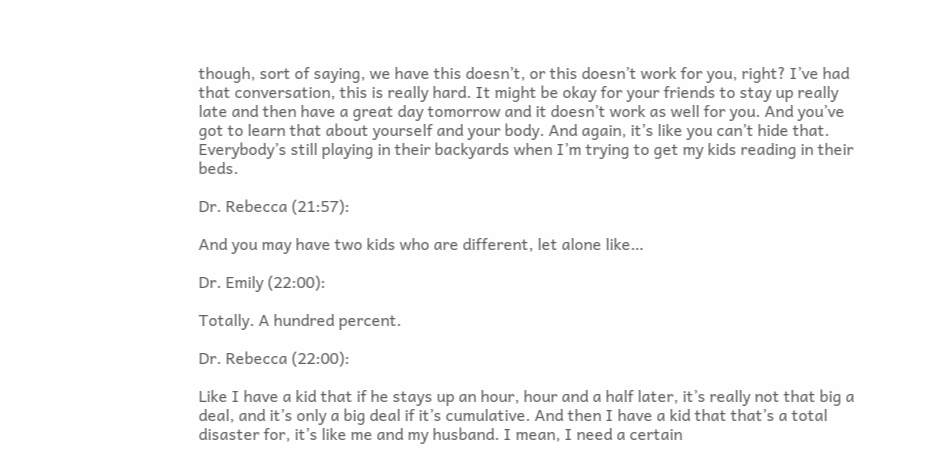though, sort of saying, we have this doesn’t, or this doesn’t work for you, right? I’ve had that conversation, this is really hard. It might be okay for your friends to stay up really late and then have a great day tomorrow and it doesn’t work as well for you. And you’ve got to learn that about yourself and your body. And again, it’s like you can’t hide that. Everybody’s still playing in their backyards when I’m trying to get my kids reading in their beds.

Dr. Rebecca (21:57):

And you may have two kids who are different, let alone like…

Dr. Emily (22:00):

Totally. A hundred percent.

Dr. Rebecca (22:00):

Like I have a kid that if he stays up an hour, hour and a half later, it’s really not that big a deal, and it’s only a big deal if it’s cumulative. And then I have a kid that that’s a total disaster for, it’s like me and my husband. I mean, I need a certain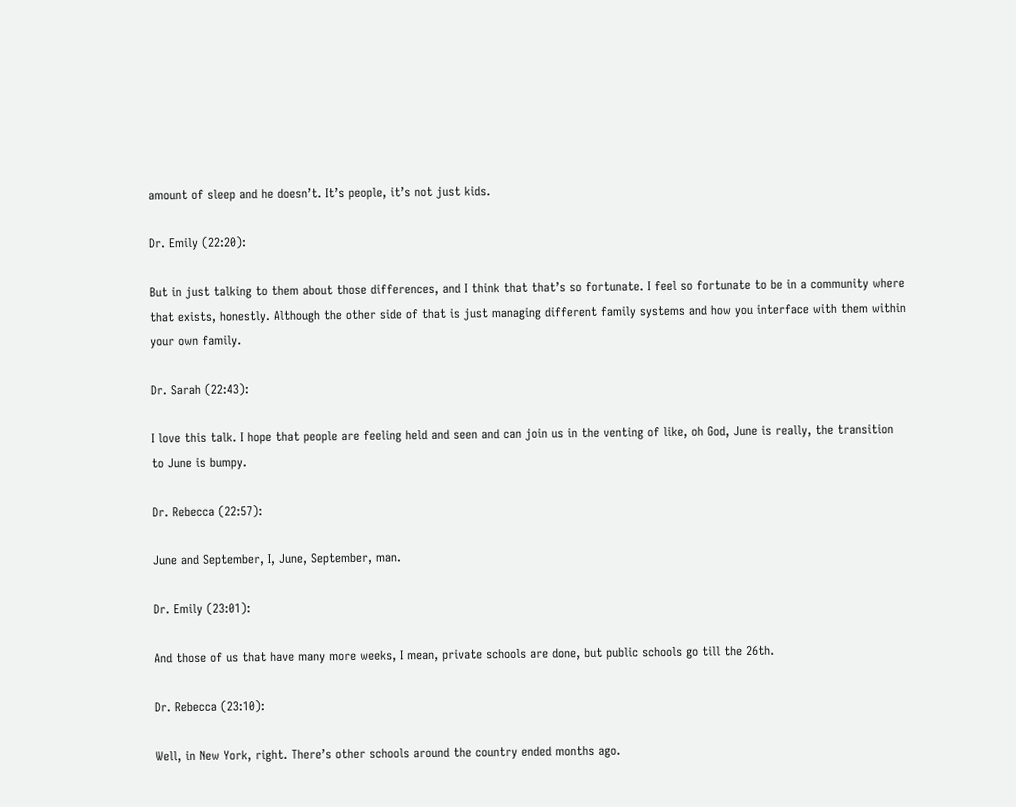amount of sleep and he doesn’t. It’s people, it’s not just kids.

Dr. Emily (22:20):

But in just talking to them about those differences, and I think that that’s so fortunate. I feel so fortunate to be in a community where that exists, honestly. Although the other side of that is just managing different family systems and how you interface with them within your own family.

Dr. Sarah (22:43):

I love this talk. I hope that people are feeling held and seen and can join us in the venting of like, oh God, June is really, the transition to June is bumpy.

Dr. Rebecca (22:57):

June and September, I, June, September, man.

Dr. Emily (23:01):

And those of us that have many more weeks, I mean, private schools are done, but public schools go till the 26th.

Dr. Rebecca (23:10):

Well, in New York, right. There’s other schools around the country ended months ago.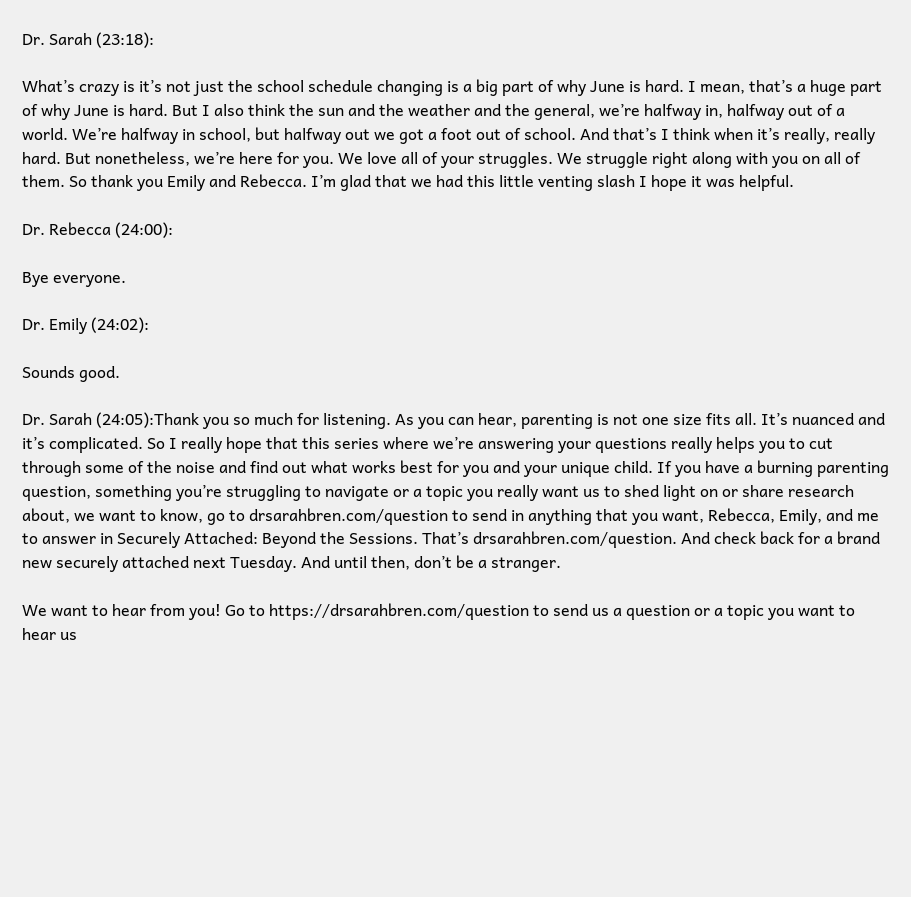Dr. Sarah (23:18):

What’s crazy is it’s not just the school schedule changing is a big part of why June is hard. I mean, that’s a huge part of why June is hard. But I also think the sun and the weather and the general, we’re halfway in, halfway out of a world. We’re halfway in school, but halfway out we got a foot out of school. And that’s I think when it’s really, really hard. But nonetheless, we’re here for you. We love all of your struggles. We struggle right along with you on all of them. So thank you Emily and Rebecca. I’m glad that we had this little venting slash I hope it was helpful.

Dr. Rebecca (24:00):

Bye everyone.

Dr. Emily (24:02):

Sounds good.

Dr. Sarah (24:05):Thank you so much for listening. As you can hear, parenting is not one size fits all. It’s nuanced and it’s complicated. So I really hope that this series where we’re answering your questions really helps you to cut through some of the noise and find out what works best for you and your unique child. If you have a burning parenting question, something you’re struggling to navigate or a topic you really want us to shed light on or share research about, we want to know, go to drsarahbren.com/question to send in anything that you want, Rebecca, Emily, and me to answer in Securely Attached: Beyond the Sessions. That’s drsarahbren.com/question. And check back for a brand new securely attached next Tuesday. And until then, don’t be a stranger.

We want to hear from you! Go to https://drsarahbren.com/question to send us a question or a topic you want to hear us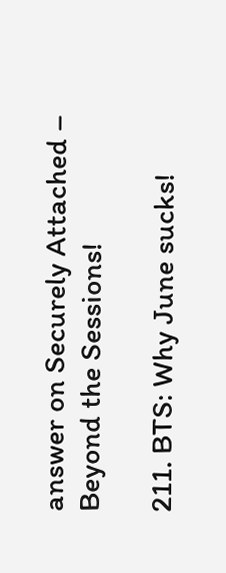answer on Securely Attached – Beyond the Sessions!

211. BTS: Why June sucks!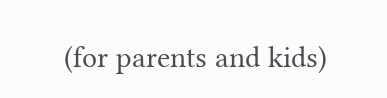(for parents and kids)